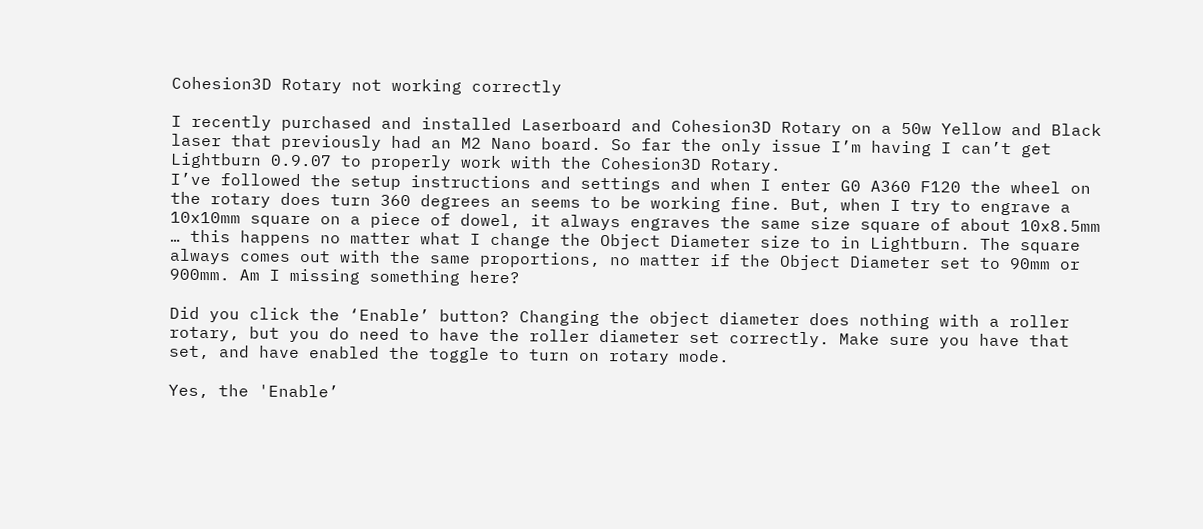Cohesion3D Rotary not working correctly

I recently purchased and installed Laserboard and Cohesion3D Rotary on a 50w Yellow and Black laser that previously had an M2 Nano board. So far the only issue I’m having I can’t get Lightburn 0.9.07 to properly work with the Cohesion3D Rotary.
I’ve followed the setup instructions and settings and when I enter G0 A360 F120 the wheel on the rotary does turn 360 degrees an seems to be working fine. But, when I try to engrave a 10x10mm square on a piece of dowel, it always engraves the same size square of about 10x8.5mm … this happens no matter what I change the Object Diameter size to in Lightburn. The square always comes out with the same proportions, no matter if the Object Diameter set to 90mm or 900mm. Am I missing something here?

Did you click the ‘Enable’ button? Changing the object diameter does nothing with a roller rotary, but you do need to have the roller diameter set correctly. Make sure you have that set, and have enabled the toggle to turn on rotary mode.

Yes, the 'Enable’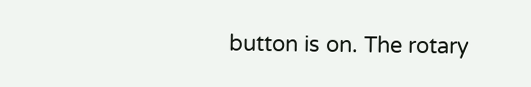button is on. The rotary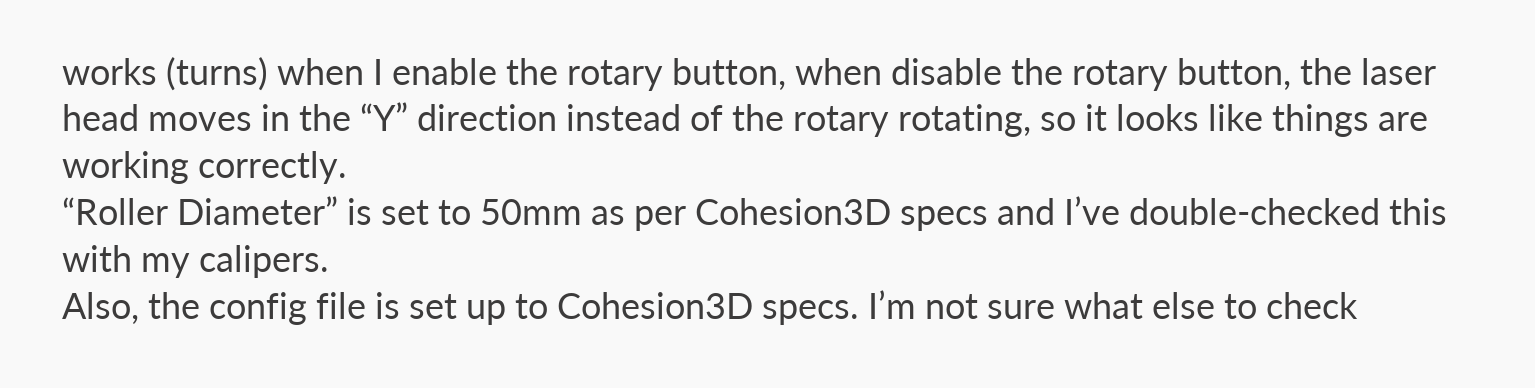works (turns) when I enable the rotary button, when disable the rotary button, the laser head moves in the “Y” direction instead of the rotary rotating, so it looks like things are working correctly.
“Roller Diameter” is set to 50mm as per Cohesion3D specs and I’ve double-checked this with my calipers.
Also, the config file is set up to Cohesion3D specs. I’m not sure what else to check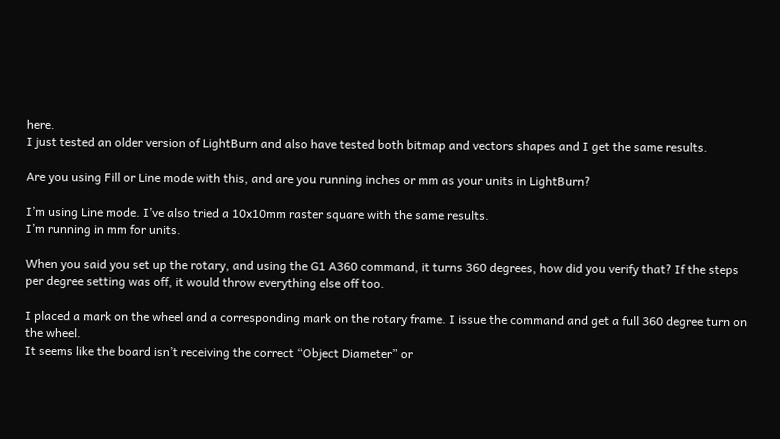here.
I just tested an older version of LightBurn and also have tested both bitmap and vectors shapes and I get the same results.

Are you using Fill or Line mode with this, and are you running inches or mm as your units in LightBurn?

I’m using Line mode. I’ve also tried a 10x10mm raster square with the same results.
I’m running in mm for units.

When you said you set up the rotary, and using the G1 A360 command, it turns 360 degrees, how did you verify that? If the steps per degree setting was off, it would throw everything else off too.

I placed a mark on the wheel and a corresponding mark on the rotary frame. I issue the command and get a full 360 degree turn on the wheel.
It seems like the board isn’t receiving the correct “Object Diameter” or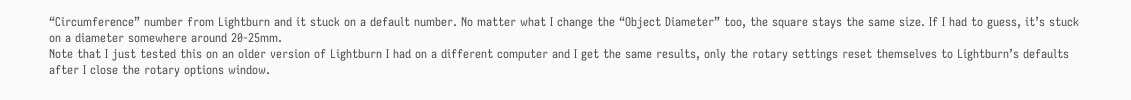“Circumference” number from Lightburn and it stuck on a default number. No matter what I change the “Object Diameter” too, the square stays the same size. If I had to guess, it’s stuck on a diameter somewhere around 20-25mm.
Note that I just tested this on an older version of Lightburn I had on a different computer and I get the same results, only the rotary settings reset themselves to Lightburn’s defaults after I close the rotary options window.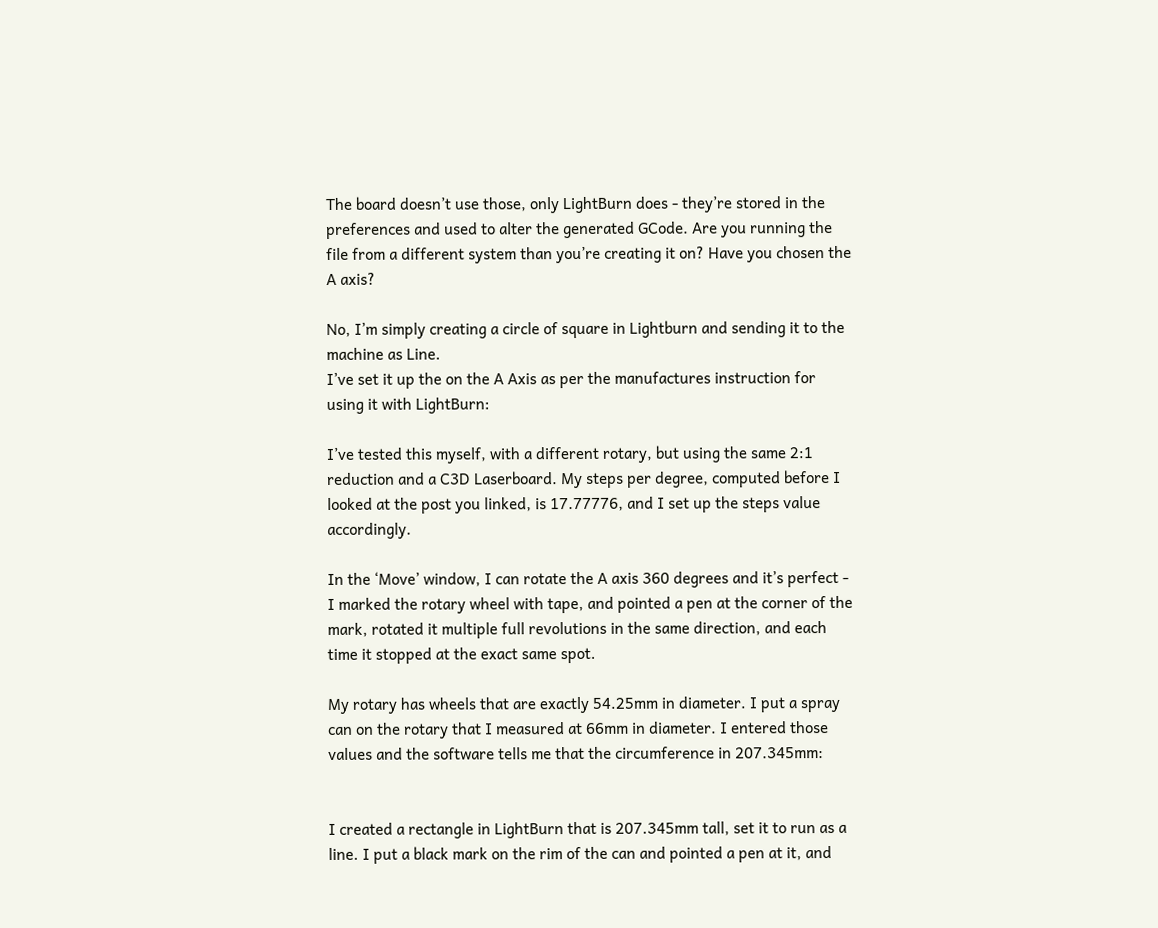The board doesn’t use those, only LightBurn does - they’re stored in the preferences and used to alter the generated GCode. Are you running the file from a different system than you’re creating it on? Have you chosen the A axis?

No, I’m simply creating a circle of square in Lightburn and sending it to the machine as Line.
I’ve set it up the on the A Axis as per the manufactures instruction for using it with LightBurn:

I’ve tested this myself, with a different rotary, but using the same 2:1 reduction and a C3D Laserboard. My steps per degree, computed before I looked at the post you linked, is 17.77776, and I set up the steps value accordingly.

In the ‘Move’ window, I can rotate the A axis 360 degrees and it’s perfect - I marked the rotary wheel with tape, and pointed a pen at the corner of the mark, rotated it multiple full revolutions in the same direction, and each time it stopped at the exact same spot.

My rotary has wheels that are exactly 54.25mm in diameter. I put a spray can on the rotary that I measured at 66mm in diameter. I entered those values and the software tells me that the circumference in 207.345mm:


I created a rectangle in LightBurn that is 207.345mm tall, set it to run as a line. I put a black mark on the rim of the can and pointed a pen at it, and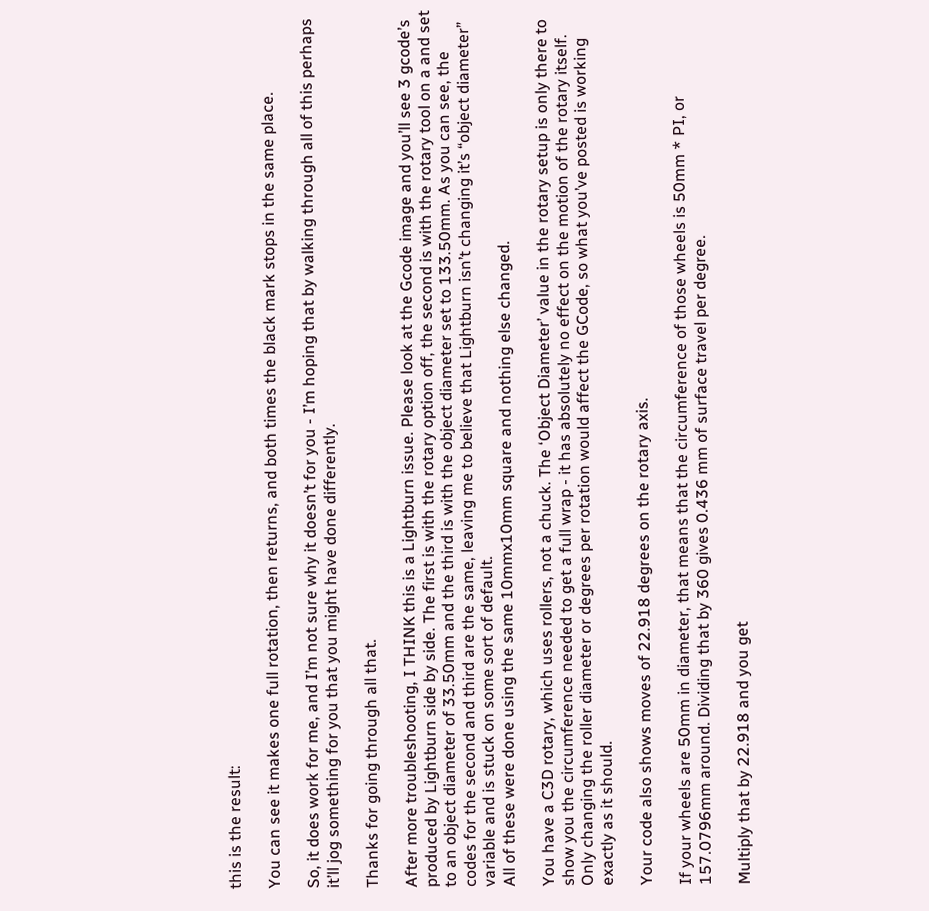this is the result:

You can see it makes one full rotation, then returns, and both times the black mark stops in the same place.

So, it does work for me, and I’m not sure why it doesn’t for you - I’m hoping that by walking through all of this perhaps it’ll jog something for you that you might have done differently.

Thanks for going through all that.

After more troubleshooting, I THINK this is a Lightburn issue. Please look at the Gcode image and you’ll see 3 gcode’s produced by Lightburn side by side. The first is with the rotary option off, the second is with the rotary tool on a and set to an object diameter of 33.50mm and the third is with the object diameter set to 133.50mm. As you can see, the codes for the second and third are the same, leaving me to believe that Lightburn isn’t changing it’s “object diameter” variable and is stuck on some sort of default.
All of these were done using the same 10mmx10mm square and nothing else changed.

You have a C3D rotary, which uses rollers, not a chuck. The ‘Object Diameter’ value in the rotary setup is only there to show you the circumference needed to get a full wrap - it has absolutely no effect on the motion of the rotary itself. Only changing the roller diameter or degrees per rotation would affect the GCode, so what you’ve posted is working exactly as it should.

Your code also shows moves of 22.918 degrees on the rotary axis.

If your wheels are 50mm in diameter, that means that the circumference of those wheels is 50mm * PI, or 157.0796mm around. Dividing that by 360 gives 0.436 mm of surface travel per degree.

Multiply that by 22.918 and you get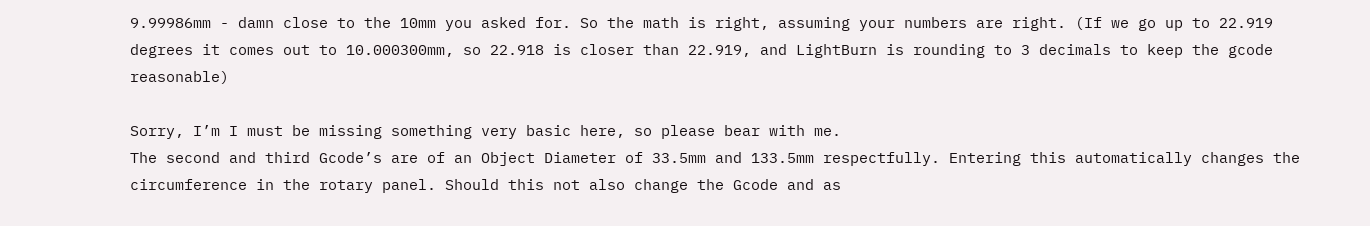9.99986mm - damn close to the 10mm you asked for. So the math is right, assuming your numbers are right. (If we go up to 22.919 degrees it comes out to 10.000300mm, so 22.918 is closer than 22.919, and LightBurn is rounding to 3 decimals to keep the gcode reasonable)

Sorry, I’m I must be missing something very basic here, so please bear with me.
The second and third Gcode’s are of an Object Diameter of 33.5mm and 133.5mm respectfully. Entering this automatically changes the circumference in the rotary panel. Should this not also change the Gcode and as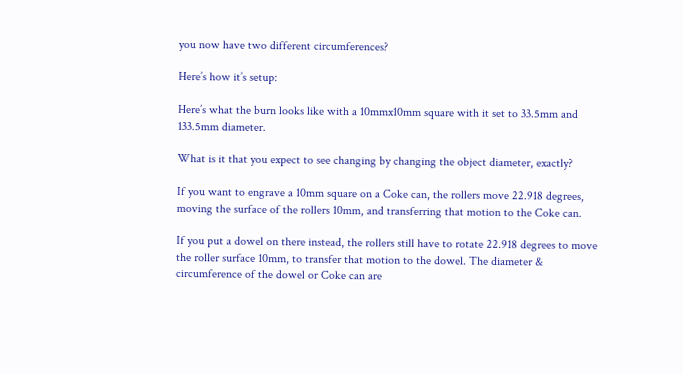you now have two different circumferences?

Here’s how it’s setup:

Here’s what the burn looks like with a 10mmx10mm square with it set to 33.5mm and 133.5mm diameter.

What is it that you expect to see changing by changing the object diameter, exactly?

If you want to engrave a 10mm square on a Coke can, the rollers move 22.918 degrees, moving the surface of the rollers 10mm, and transferring that motion to the Coke can.

If you put a dowel on there instead, the rollers still have to rotate 22.918 degrees to move the roller surface 10mm, to transfer that motion to the dowel. The diameter & circumference of the dowel or Coke can are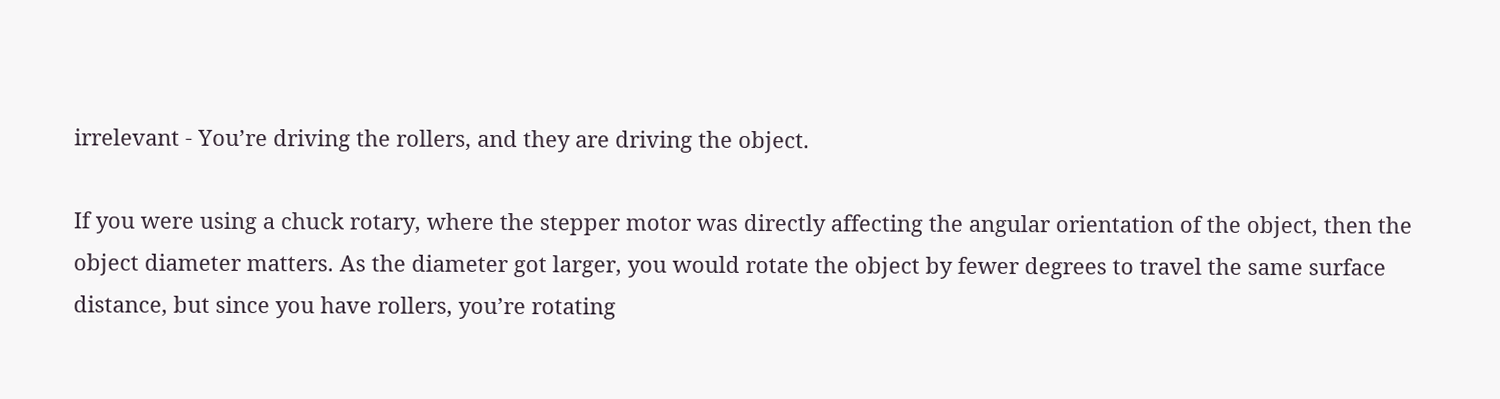irrelevant - You’re driving the rollers, and they are driving the object.

If you were using a chuck rotary, where the stepper motor was directly affecting the angular orientation of the object, then the object diameter matters. As the diameter got larger, you would rotate the object by fewer degrees to travel the same surface distance, but since you have rollers, you’re rotating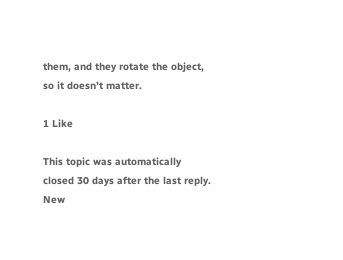them, and they rotate the object, so it doesn’t matter.

1 Like

This topic was automatically closed 30 days after the last reply. New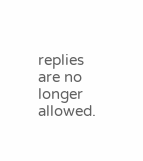replies are no longer allowed.